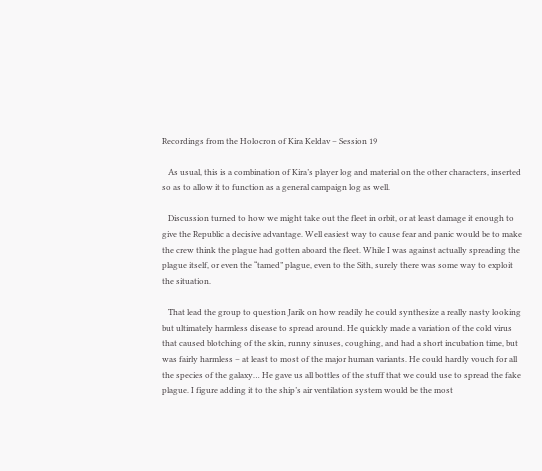Recordings from the Holocron of Kira Keldav – Session 19

   As usual, this is a combination of Kira’s player log and material on the other characters, inserted so as to allow it to function as a general campaign log as well.

   Discussion turned to how we might take out the fleet in orbit, or at least damage it enough to give the Republic a decisive advantage. Well easiest way to cause fear and panic would be to make the crew think the plague had gotten aboard the fleet. While I was against actually spreading the plague itself, or even the “tamed” plague, even to the Sith, surely there was some way to exploit the situation.

   That lead the group to question Jarik on how readily he could synthesize a really nasty looking but ultimately harmless disease to spread around. He quickly made a variation of the cold virus that caused blotching of the skin, runny sinuses, coughing, and had a short incubation time, but was fairly harmless – at least to most of the major human variants. He could hardly vouch for all the species of the galaxy… He gave us all bottles of the stuff that we could use to spread the fake plague. I figure adding it to the ship’s air ventilation system would be the most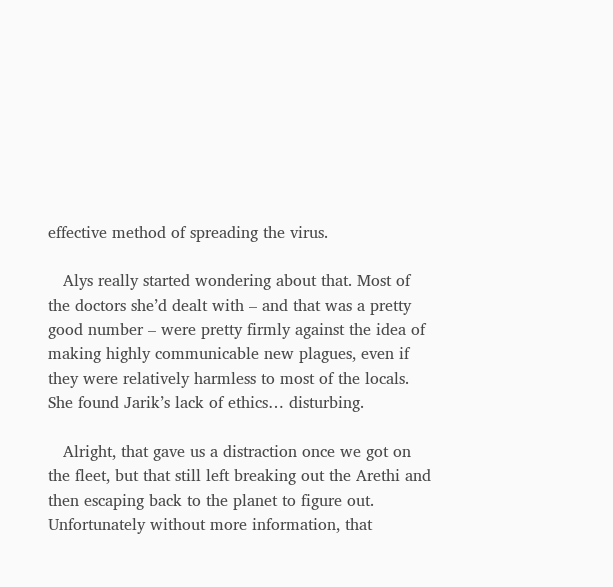effective method of spreading the virus.

   Alys really started wondering about that. Most of the doctors she’d dealt with – and that was a pretty good number – were pretty firmly against the idea of making highly communicable new plagues, even if they were relatively harmless to most of the locals. She found Jarik’s lack of ethics… disturbing.

   Alright, that gave us a distraction once we got on the fleet, but that still left breaking out the Arethi and then escaping back to the planet to figure out. Unfortunately without more information, that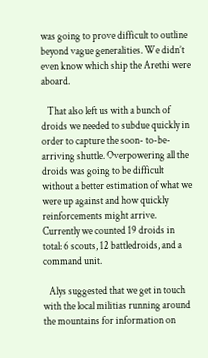was going to prove difficult to outline beyond vague generalities. We didn’t even know which ship the Arethi were aboard.

   That also left us with a bunch of droids we needed to subdue quickly in order to capture the soon- to-be-arriving shuttle. Overpowering all the droids was going to be difficult without a better estimation of what we were up against and how quickly reinforcements might arrive. Currently we counted 19 droids in total: 6 scouts, 12 battledroids, and a command unit.

   Alys suggested that we get in touch with the local militias running around the mountains for information on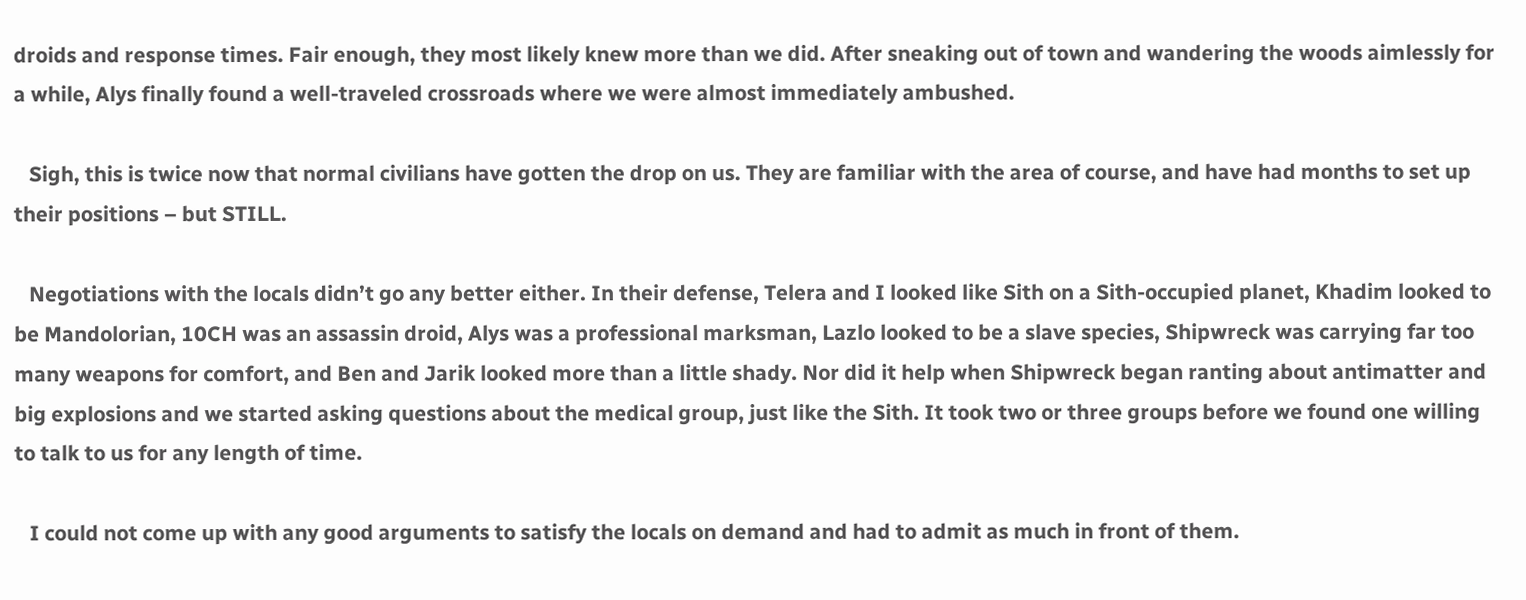droids and response times. Fair enough, they most likely knew more than we did. After sneaking out of town and wandering the woods aimlessly for a while, Alys finally found a well-traveled crossroads where we were almost immediately ambushed.

   Sigh, this is twice now that normal civilians have gotten the drop on us. They are familiar with the area of course, and have had months to set up their positions – but STILL.

   Negotiations with the locals didn’t go any better either. In their defense, Telera and I looked like Sith on a Sith-occupied planet, Khadim looked to be Mandolorian, 10CH was an assassin droid, Alys was a professional marksman, Lazlo looked to be a slave species, Shipwreck was carrying far too many weapons for comfort, and Ben and Jarik looked more than a little shady. Nor did it help when Shipwreck began ranting about antimatter and big explosions and we started asking questions about the medical group, just like the Sith. It took two or three groups before we found one willing to talk to us for any length of time.

   I could not come up with any good arguments to satisfy the locals on demand and had to admit as much in front of them.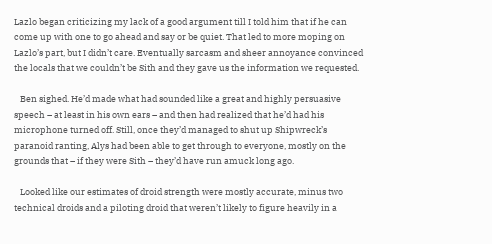Lazlo began criticizing my lack of a good argument till I told him that if he can come up with one to go ahead and say or be quiet. That led to more moping on Lazlo’s part, but I didn’t care. Eventually sarcasm and sheer annoyance convinced the locals that we couldn’t be Sith and they gave us the information we requested.

   Ben sighed. He’d made what had sounded like a great and highly persuasive speech – at least in his own ears – and then had realized that he’d had his microphone turned off. Still, once they’d managed to shut up Shipwreck’s paranoid ranting, Alys had been able to get through to everyone, mostly on the grounds that – if they were Sith – they’d have run amuck long ago.

   Looked like our estimates of droid strength were mostly accurate, minus two technical droids and a piloting droid that weren’t likely to figure heavily in a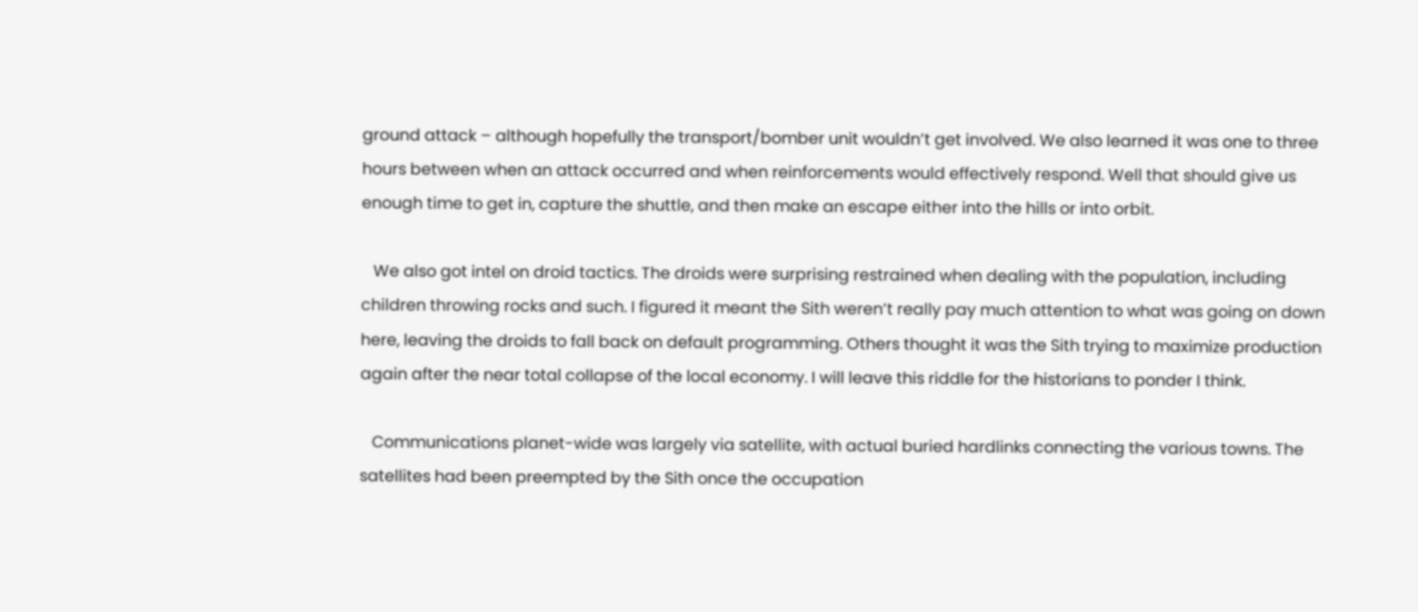ground attack – although hopefully the transport/bomber unit wouldn’t get involved. We also learned it was one to three hours between when an attack occurred and when reinforcements would effectively respond. Well that should give us enough time to get in, capture the shuttle, and then make an escape either into the hills or into orbit.

   We also got intel on droid tactics. The droids were surprising restrained when dealing with the population, including children throwing rocks and such. I figured it meant the Sith weren’t really pay much attention to what was going on down here, leaving the droids to fall back on default programming. Others thought it was the Sith trying to maximize production again after the near total collapse of the local economy. I will leave this riddle for the historians to ponder I think.

   Communications planet-wide was largely via satellite, with actual buried hardlinks connecting the various towns. The satellites had been preempted by the Sith once the occupation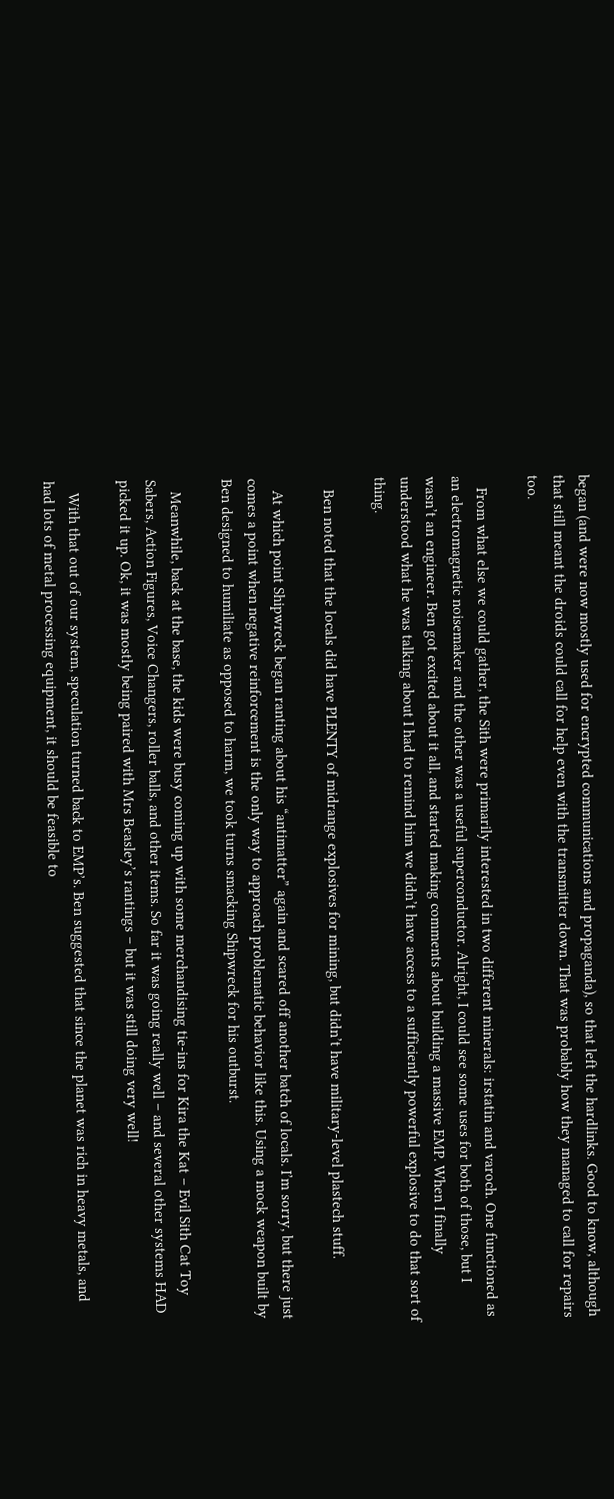began (and were now mostly used for encrypted communications and propaganda), so that left the hardlinks. Good to know, although that still meant the droids could call for help even with the transmitter down. That was probably how they managed to call for repairs too.

   From what else we could gather, the Sith were primarily interested in two different minerals: irstatin and varoch. One functioned as an electromagnetic noisemaker and the other was a useful superconductor. Alright, I could see some uses for both of those, but I wasn’t an engineer. Ben got excited about it all, and started making comments about building a massive EMP. When I finally understood what he was talking about I had to remind him we didn’t have access to a sufficiently powerful explosive to do that sort of thing.

   Ben noted that the locals did have PLENTY of midrange explosives for mining, but didn’t have military-level plastech stuff.

   At which point Shipwreck began ranting about his “antimatter” again and scared off another batch of locals. I’m sorry, but there just comes a point when negative reinforcement is the only way to approach problematic behavior like this. Using a mock weapon built by Ben designed to humiliate as opposed to harm, we took turns smacking Shipwreck for his outburst.

   Meanwhile, back at the base, the kids were busy coming up with some merchandising tie-ins for Kira the Kat – Evil Sith Cat Toy Sabers, Action Figures, Voice Changers, roller balls, and other items. So far it was going really well – and several other systems HAD picked it up. Ok, it was mostly being paired with Mrs Beasley’s rantings – but it was still doing very well!

   With that out of our system, speculation turned back to EMP’s. Ben suggested that since the planet was rich in heavy metals, and had lots of metal processing equipment, it should be feasible to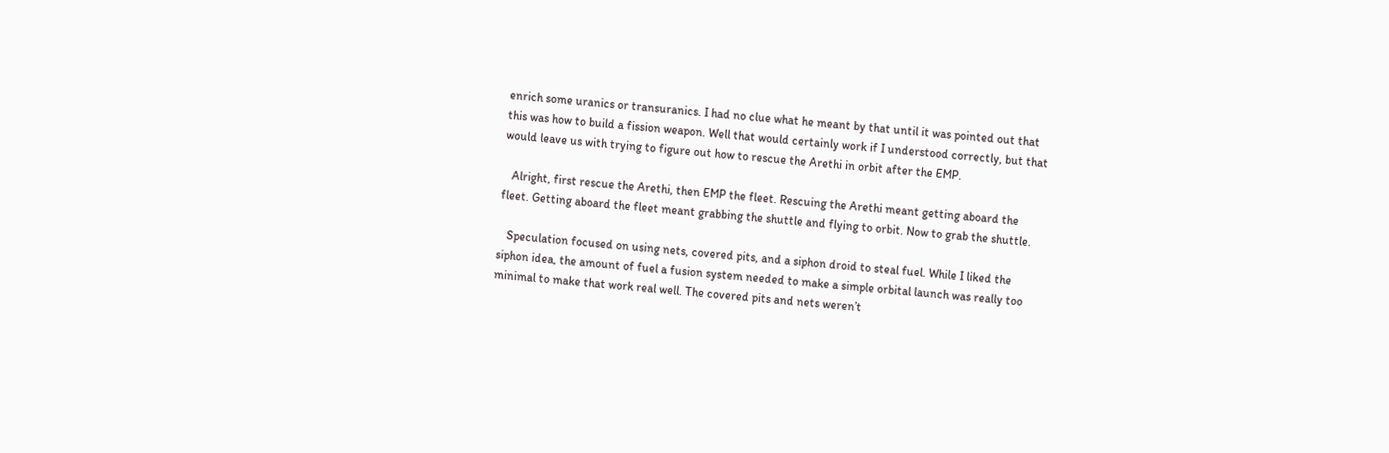enrich some uranics or transuranics. I had no clue what he meant by that until it was pointed out that this was how to build a fission weapon. Well that would certainly work if I understood correctly, but that would leave us with trying to figure out how to rescue the Arethi in orbit after the EMP.

   Alright, first rescue the Arethi, then EMP the fleet. Rescuing the Arethi meant getting aboard the fleet. Getting aboard the fleet meant grabbing the shuttle and flying to orbit. Now to grab the shuttle.

   Speculation focused on using nets, covered pits, and a siphon droid to steal fuel. While I liked the siphon idea, the amount of fuel a fusion system needed to make a simple orbital launch was really too minimal to make that work real well. The covered pits and nets weren’t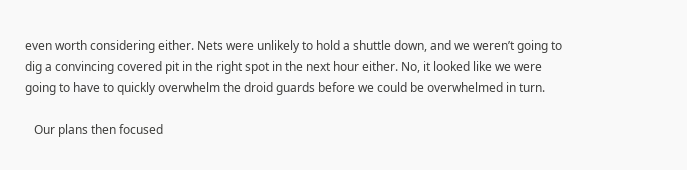even worth considering either. Nets were unlikely to hold a shuttle down, and we weren’t going to dig a convincing covered pit in the right spot in the next hour either. No, it looked like we were going to have to quickly overwhelm the droid guards before we could be overwhelmed in turn.

   Our plans then focused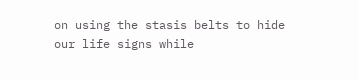on using the stasis belts to hide our life signs while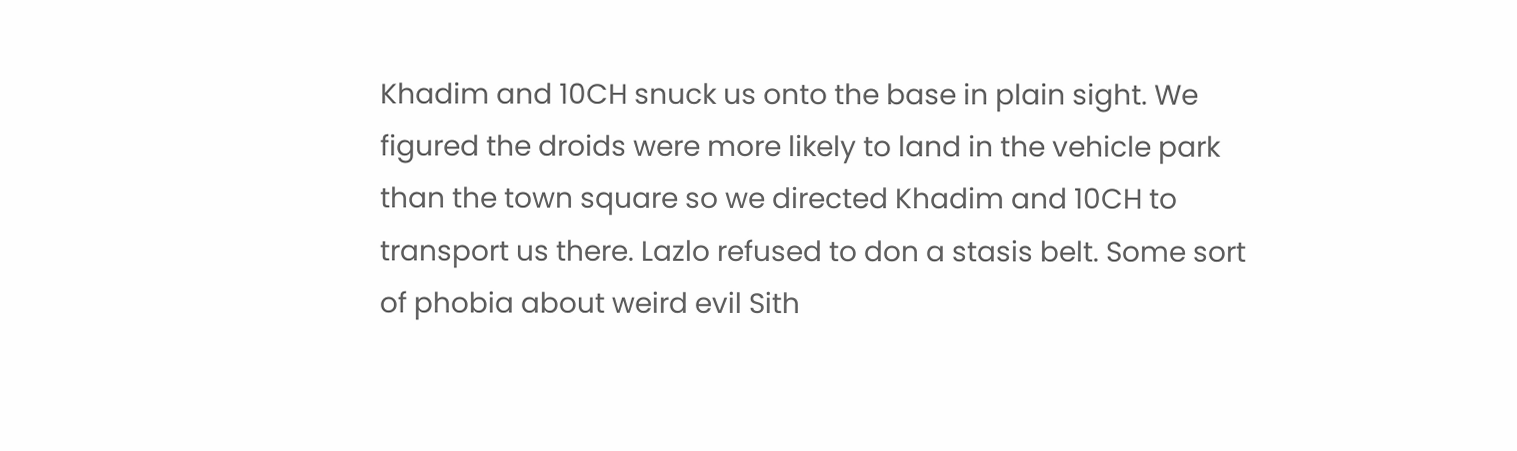Khadim and 10CH snuck us onto the base in plain sight. We figured the droids were more likely to land in the vehicle park than the town square so we directed Khadim and 10CH to transport us there. Lazlo refused to don a stasis belt. Some sort of phobia about weird evil Sith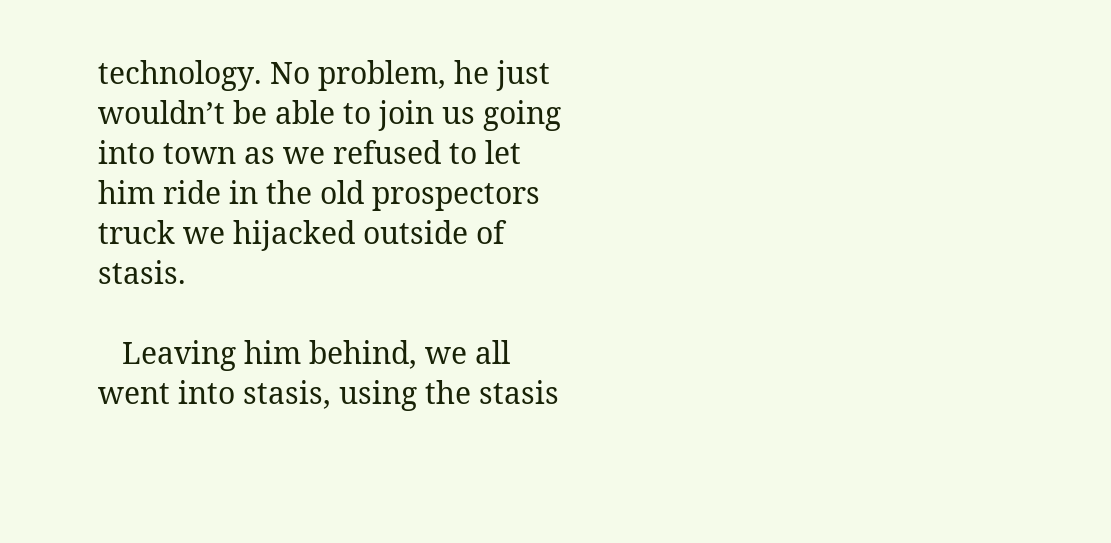technology. No problem, he just wouldn’t be able to join us going into town as we refused to let him ride in the old prospectors truck we hijacked outside of stasis.

   Leaving him behind, we all went into stasis, using the stasis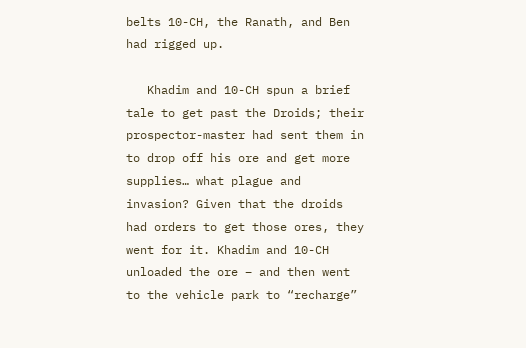belts 10-CH, the Ranath, and Ben had rigged up.

   Khadim and 10-CH spun a brief tale to get past the Droids; their prospector-master had sent them in to drop off his ore and get more supplies… what plague and invasion? Given that the droids had orders to get those ores, they went for it. Khadim and 10-CH unloaded the ore – and then went to the vehicle park to “recharge”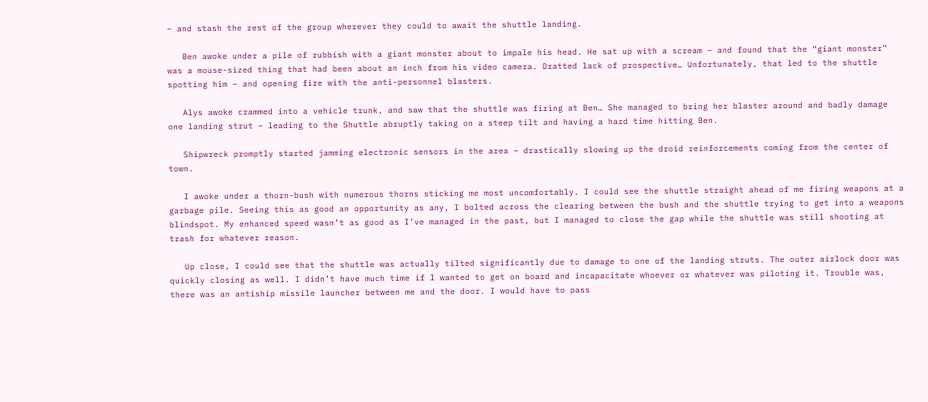– and stash the rest of the group wherever they could to await the shuttle landing.

   Ben awoke under a pile of rubbish with a giant monster about to impale his head. He sat up with a scream – and found that the “giant monster” was a mouse-sized thing that had been about an inch from his video camera. Dratted lack of prospective… Unfortunately, that led to the shuttle spotting him – and opening fire with the anti-personnel blasters.

   Alys awoke crammed into a vehicle trunk, and saw that the shuttle was firing at Ben… She managed to bring her blaster around and badly damage one landing strut – leading to the Shuttle abruptly taking on a steep tilt and having a hard time hitting Ben.

   Shipwreck promptly started jamming electronic sensors in the area – drastically slowing up the droid reinforcements coming from the center of town.

   I awoke under a thorn-bush with numerous thorns sticking me most uncomfortably. I could see the shuttle straight ahead of me firing weapons at a garbage pile. Seeing this as good an opportunity as any, I bolted across the clearing between the bush and the shuttle trying to get into a weapons blindspot. My enhanced speed wasn’t as good as I’ve managed in the past, but I managed to close the gap while the shuttle was still shooting at trash for whatever reason.

   Up close, I could see that the shuttle was actually tilted significantly due to damage to one of the landing struts. The outer airlock door was quickly closing as well. I didn’t have much time if I wanted to get on board and incapacitate whoever or whatever was piloting it. Trouble was, there was an antiship missile launcher between me and the door. I would have to pass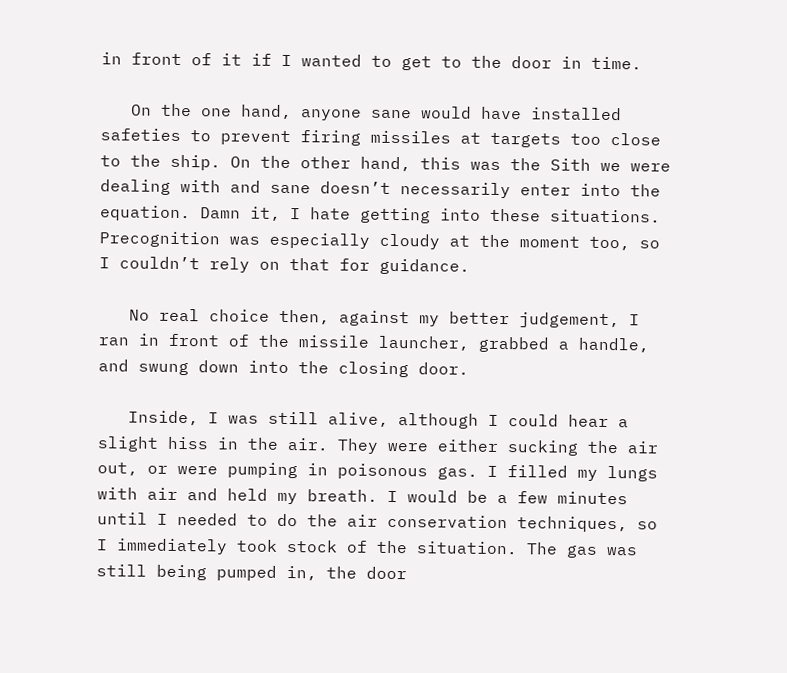in front of it if I wanted to get to the door in time.

   On the one hand, anyone sane would have installed safeties to prevent firing missiles at targets too close to the ship. On the other hand, this was the Sith we were dealing with and sane doesn’t necessarily enter into the equation. Damn it, I hate getting into these situations. Precognition was especially cloudy at the moment too, so I couldn’t rely on that for guidance.

   No real choice then, against my better judgement, I ran in front of the missile launcher, grabbed a handle, and swung down into the closing door.

   Inside, I was still alive, although I could hear a slight hiss in the air. They were either sucking the air out, or were pumping in poisonous gas. I filled my lungs with air and held my breath. I would be a few minutes until I needed to do the air conservation techniques, so I immediately took stock of the situation. The gas was still being pumped in, the door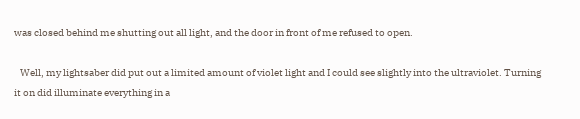was closed behind me shutting out all light, and the door in front of me refused to open.

   Well, my lightsaber did put out a limited amount of violet light and I could see slightly into the ultraviolet. Turning it on did illuminate everything in a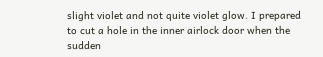slight violet and not quite violet glow. I prepared to cut a hole in the inner airlock door when the sudden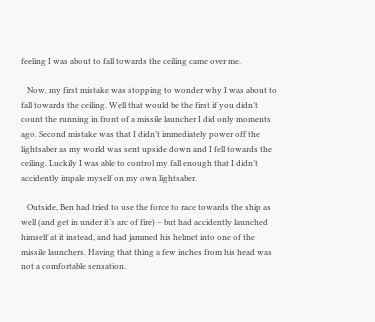feeling I was about to fall towards the ceiling came over me.

   Now, my first mistake was stopping to wonder why I was about to fall towards the ceiling. Well that would be the first if you didn’t count the running in front of a missile launcher I did only moments ago. Second mistake was that I didn’t immediately power off the lightsaber as my world was sent upside down and I fell towards the ceiling. Luckily I was able to control my fall enough that I didn’t accidently impale myself on my own lightsaber.

   Outside, Ben had tried to use the force to race towards the ship as well (and get in under it’s arc of fire) – but had accidently launched himself at it instead, and had jammed his helmet into one of the missile launchers. Having that thing a few inches from his head was not a comfortable sensation.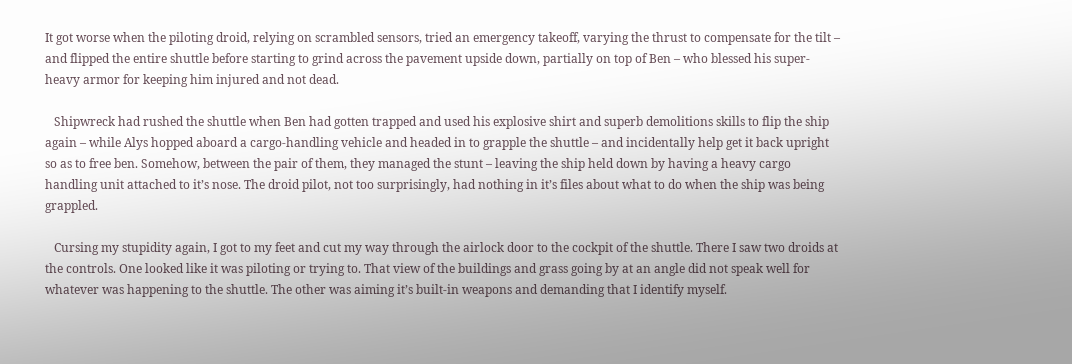It got worse when the piloting droid, relying on scrambled sensors, tried an emergency takeoff, varying the thrust to compensate for the tilt – and flipped the entire shuttle before starting to grind across the pavement upside down, partially on top of Ben – who blessed his super-heavy armor for keeping him injured and not dead.

   Shipwreck had rushed the shuttle when Ben had gotten trapped and used his explosive shirt and superb demolitions skills to flip the ship again – while Alys hopped aboard a cargo-handling vehicle and headed in to grapple the shuttle – and incidentally help get it back upright so as to free ben. Somehow, between the pair of them, they managed the stunt – leaving the ship held down by having a heavy cargo handling unit attached to it’s nose. The droid pilot, not too surprisingly, had nothing in it’s files about what to do when the ship was being grappled.

   Cursing my stupidity again, I got to my feet and cut my way through the airlock door to the cockpit of the shuttle. There I saw two droids at the controls. One looked like it was piloting or trying to. That view of the buildings and grass going by at an angle did not speak well for whatever was happening to the shuttle. The other was aiming it’s built-in weapons and demanding that I identify myself.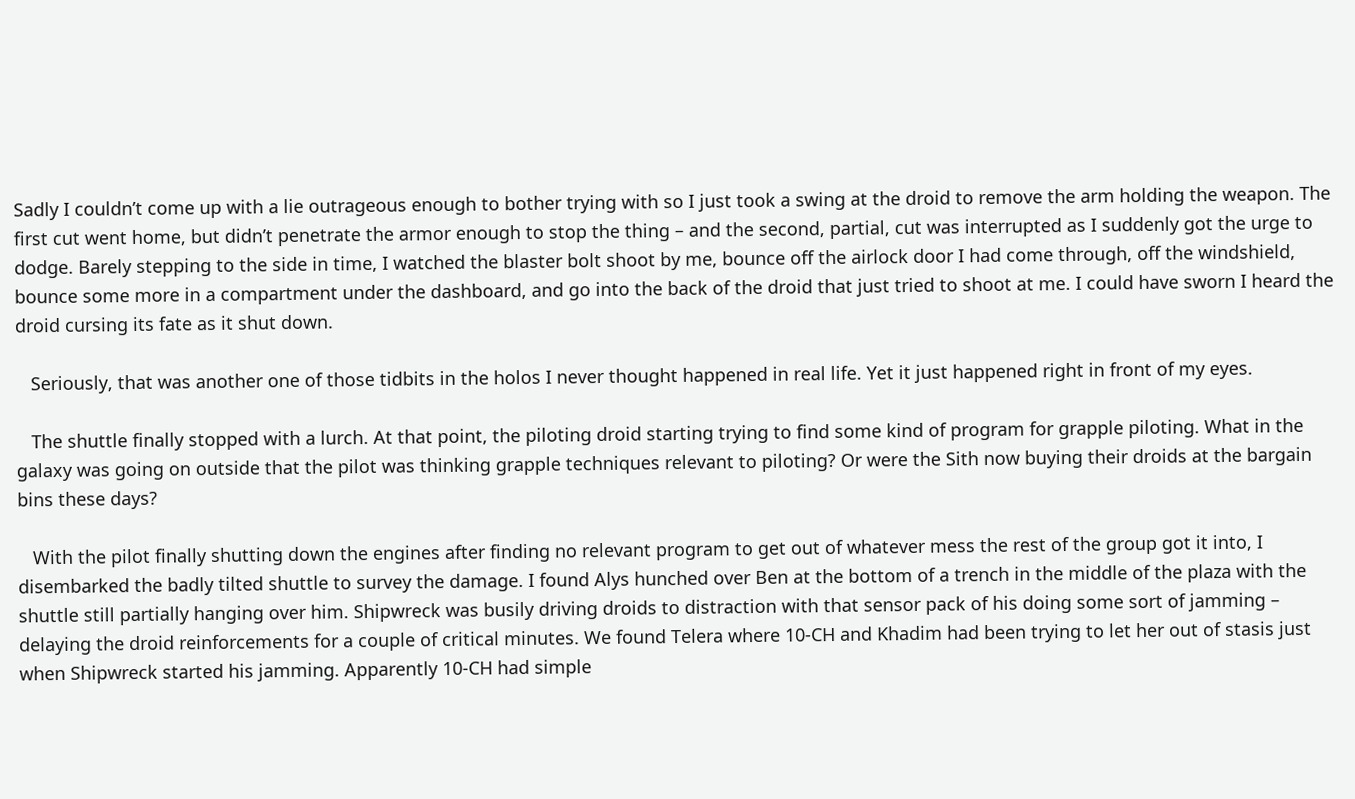Sadly I couldn’t come up with a lie outrageous enough to bother trying with so I just took a swing at the droid to remove the arm holding the weapon. The first cut went home, but didn’t penetrate the armor enough to stop the thing – and the second, partial, cut was interrupted as I suddenly got the urge to dodge. Barely stepping to the side in time, I watched the blaster bolt shoot by me, bounce off the airlock door I had come through, off the windshield, bounce some more in a compartment under the dashboard, and go into the back of the droid that just tried to shoot at me. I could have sworn I heard the droid cursing its fate as it shut down.

   Seriously, that was another one of those tidbits in the holos I never thought happened in real life. Yet it just happened right in front of my eyes.

   The shuttle finally stopped with a lurch. At that point, the piloting droid starting trying to find some kind of program for grapple piloting. What in the galaxy was going on outside that the pilot was thinking grapple techniques relevant to piloting? Or were the Sith now buying their droids at the bargain bins these days?

   With the pilot finally shutting down the engines after finding no relevant program to get out of whatever mess the rest of the group got it into, I disembarked the badly tilted shuttle to survey the damage. I found Alys hunched over Ben at the bottom of a trench in the middle of the plaza with the shuttle still partially hanging over him. Shipwreck was busily driving droids to distraction with that sensor pack of his doing some sort of jamming – delaying the droid reinforcements for a couple of critical minutes. We found Telera where 10-CH and Khadim had been trying to let her out of stasis just when Shipwreck started his jamming. Apparently 10-CH had simple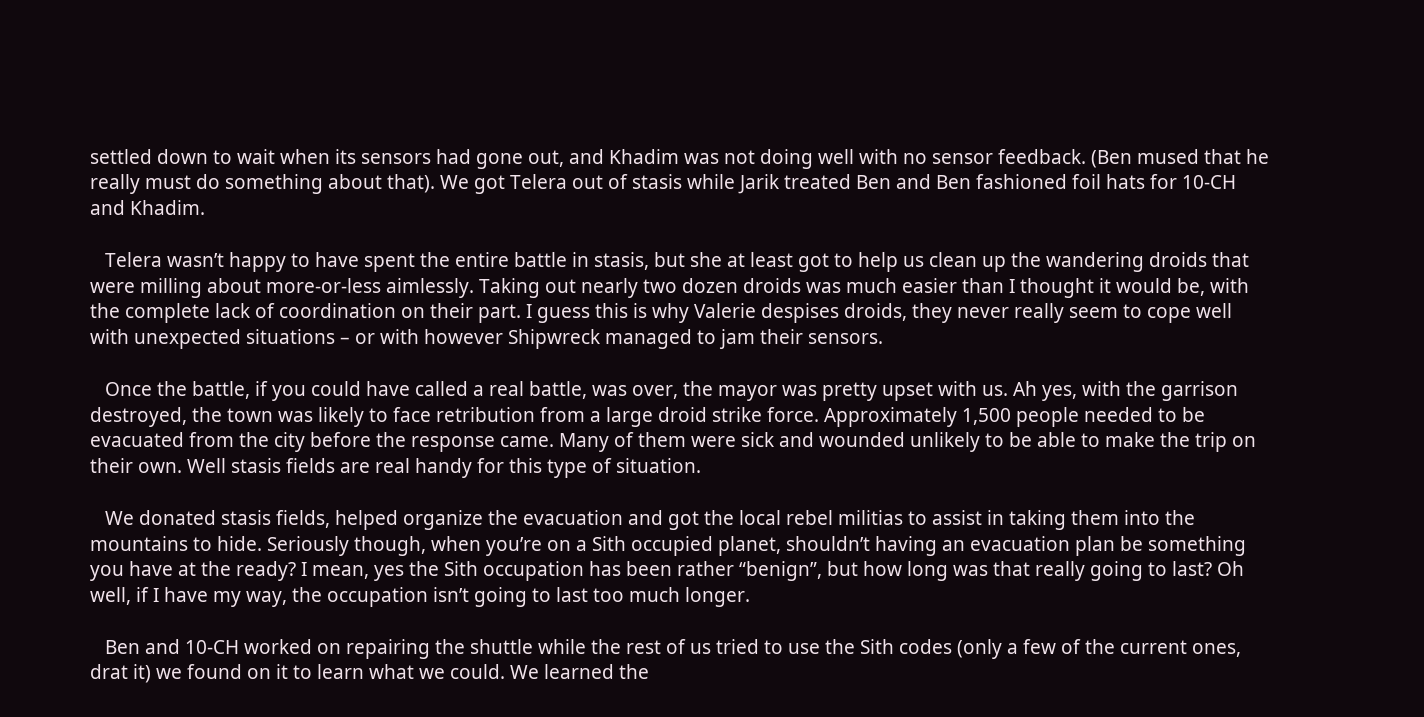settled down to wait when its sensors had gone out, and Khadim was not doing well with no sensor feedback. (Ben mused that he really must do something about that). We got Telera out of stasis while Jarik treated Ben and Ben fashioned foil hats for 10-CH and Khadim.

   Telera wasn’t happy to have spent the entire battle in stasis, but she at least got to help us clean up the wandering droids that were milling about more-or-less aimlessly. Taking out nearly two dozen droids was much easier than I thought it would be, with the complete lack of coordination on their part. I guess this is why Valerie despises droids, they never really seem to cope well with unexpected situations – or with however Shipwreck managed to jam their sensors.

   Once the battle, if you could have called a real battle, was over, the mayor was pretty upset with us. Ah yes, with the garrison destroyed, the town was likely to face retribution from a large droid strike force. Approximately 1,500 people needed to be evacuated from the city before the response came. Many of them were sick and wounded unlikely to be able to make the trip on their own. Well stasis fields are real handy for this type of situation.

   We donated stasis fields, helped organize the evacuation and got the local rebel militias to assist in taking them into the mountains to hide. Seriously though, when you’re on a Sith occupied planet, shouldn’t having an evacuation plan be something you have at the ready? I mean, yes the Sith occupation has been rather “benign”, but how long was that really going to last? Oh well, if I have my way, the occupation isn’t going to last too much longer.

   Ben and 10-CH worked on repairing the shuttle while the rest of us tried to use the Sith codes (only a few of the current ones, drat it) we found on it to learn what we could. We learned the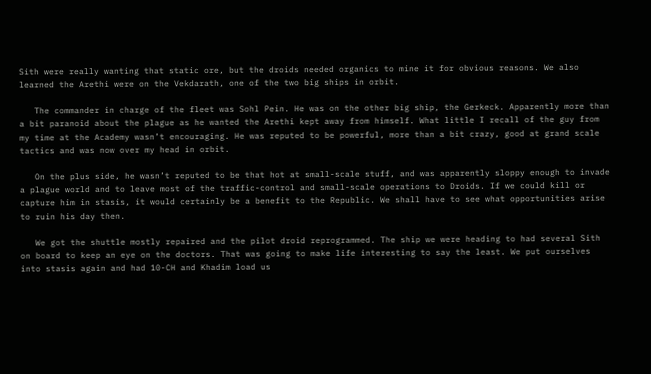Sith were really wanting that static ore, but the droids needed organics to mine it for obvious reasons. We also learned the Arethi were on the Vekdarath, one of the two big ships in orbit.

   The commander in charge of the fleet was Sohl Pein. He was on the other big ship, the Gerkeck. Apparently more than a bit paranoid about the plague as he wanted the Arethi kept away from himself. What little I recall of the guy from my time at the Academy wasn’t encouraging. He was reputed to be powerful, more than a bit crazy, good at grand scale tactics and was now over my head in orbit.

   On the plus side, he wasn’t reputed to be that hot at small-scale stuff, and was apparently sloppy enough to invade a plague world and to leave most of the traffic-control and small-scale operations to Droids. If we could kill or capture him in stasis, it would certainly be a benefit to the Republic. We shall have to see what opportunities arise to ruin his day then.

   We got the shuttle mostly repaired and the pilot droid reprogrammed. The ship we were heading to had several Sith on board to keep an eye on the doctors. That was going to make life interesting to say the least. We put ourselves into stasis again and had 10-CH and Khadim load us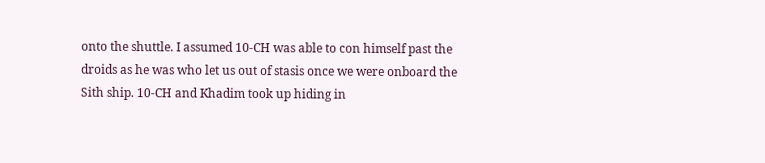onto the shuttle. I assumed 10-CH was able to con himself past the droids as he was who let us out of stasis once we were onboard the Sith ship. 10-CH and Khadim took up hiding in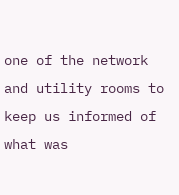one of the network and utility rooms to keep us informed of what was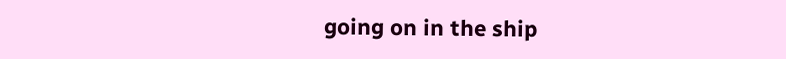going on in the ship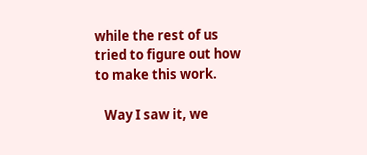while the rest of us tried to figure out how to make this work.

   Way I saw it, we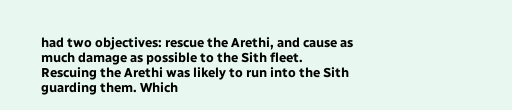had two objectives: rescue the Arethi, and cause as much damage as possible to the Sith fleet. Rescuing the Arethi was likely to run into the Sith guarding them. Which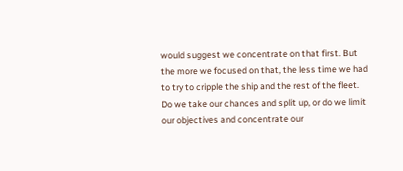would suggest we concentrate on that first. But the more we focused on that, the less time we had to try to cripple the ship and the rest of the fleet. Do we take our chances and split up, or do we limit our objectives and concentrate our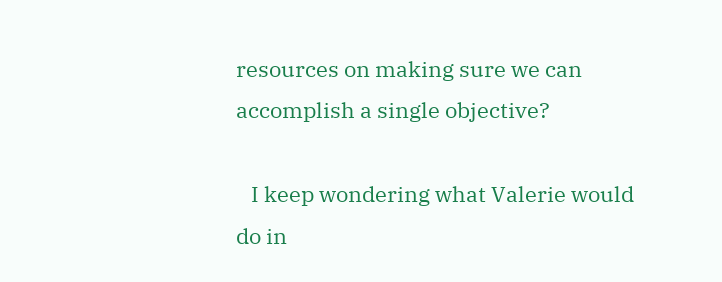resources on making sure we can accomplish a single objective?

   I keep wondering what Valerie would do in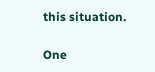this situation.

One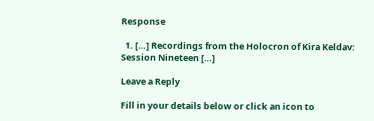Response

  1. […] Recordings from the Holocron of Kira Keldav: Session Nineteen […]

Leave a Reply

Fill in your details below or click an icon to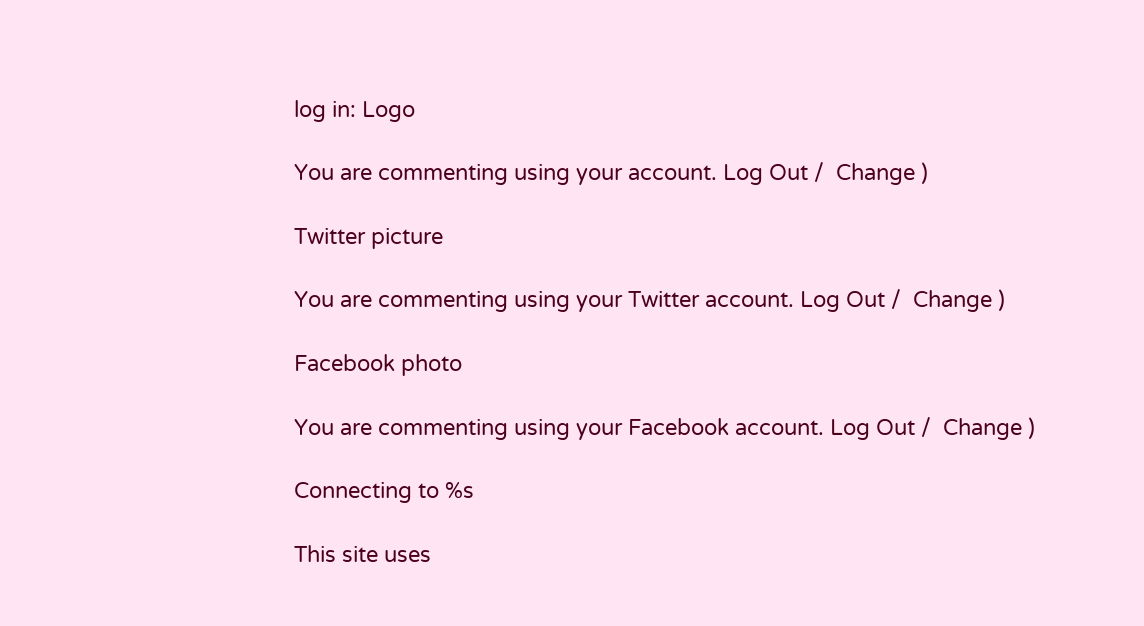log in: Logo

You are commenting using your account. Log Out /  Change )

Twitter picture

You are commenting using your Twitter account. Log Out /  Change )

Facebook photo

You are commenting using your Facebook account. Log Out /  Change )

Connecting to %s

This site uses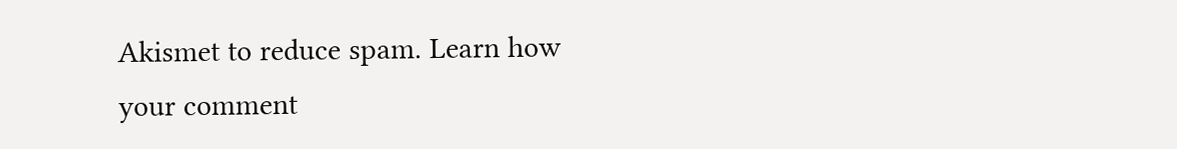Akismet to reduce spam. Learn how your comment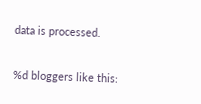data is processed.

%d bloggers like this: